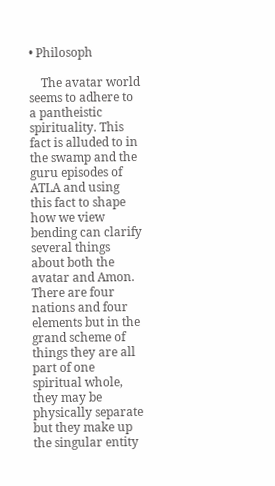• Philosoph

    The avatar world seems to adhere to a pantheistic spirituality. This fact is alluded to in the swamp and the guru episodes of ATLA and using this fact to shape how we view bending can clarify several things about both the avatar and Amon. There are four nations and four elements but in the grand scheme of things they are all part of one spiritual whole, they may be physically separate but they make up the singular entity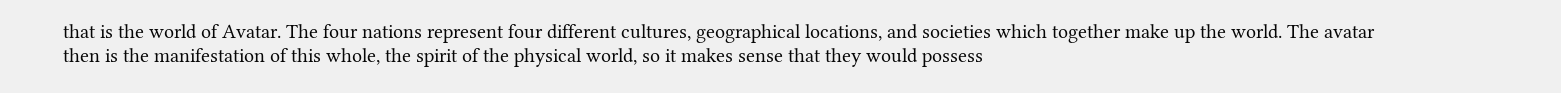that is the world of Avatar. The four nations represent four different cultures, geographical locations, and societies which together make up the world. The avatar then is the manifestation of this whole, the spirit of the physical world, so it makes sense that they would possess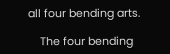all four bending arts.

    The four bending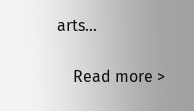arts…

    Read more >